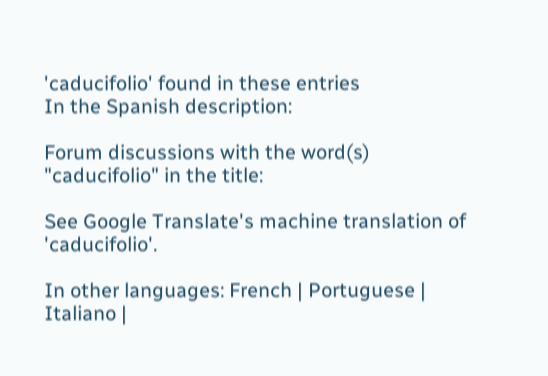'caducifolio' found in these entries
In the Spanish description:

Forum discussions with the word(s) "caducifolio" in the title:

See Google Translate's machine translation of 'caducifolio'.

In other languages: French | Portuguese | Italiano |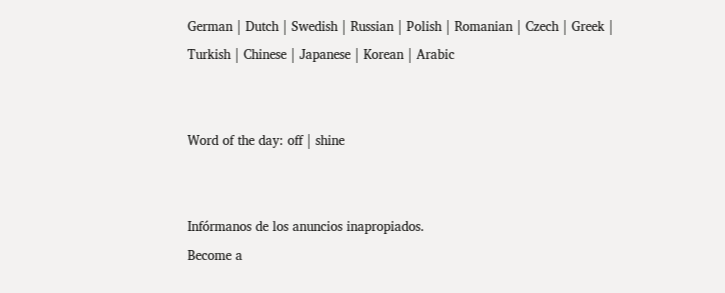German | Dutch | Swedish | Russian | Polish | Romanian | Czech | Greek | Turkish | Chinese | Japanese | Korean | Arabic


Word of the day: off | shine


Infórmanos de los anuncios inapropiados.
Become a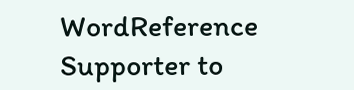WordReference Supporter to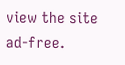view the site ad-free.